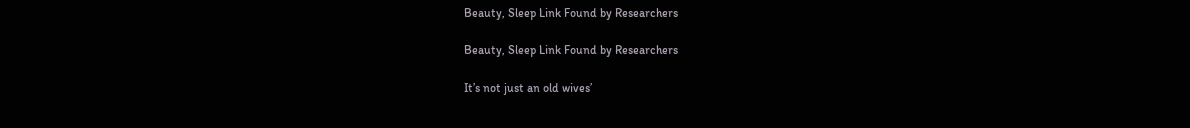Beauty, Sleep Link Found by Researchers

Beauty, Sleep Link Found by Researchers

It’s not just an old wives’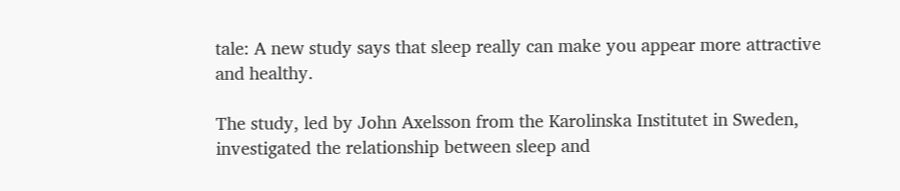tale: A new study says that sleep really can make you appear more attractive and healthy.

The study, led by John Axelsson from the Karolinska Institutet in Sweden, investigated the relationship between sleep and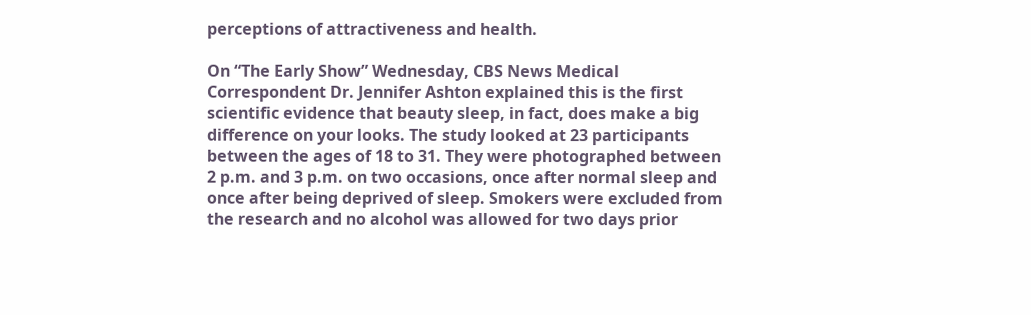perceptions of attractiveness and health.

On “The Early Show” Wednesday, CBS News Medical Correspondent Dr. Jennifer Ashton explained this is the first scientific evidence that beauty sleep, in fact, does make a big difference on your looks. The study looked at 23 participants between the ages of 18 to 31. They were photographed between 2 p.m. and 3 p.m. on two occasions, once after normal sleep and once after being deprived of sleep. Smokers were excluded from the research and no alcohol was allowed for two days prior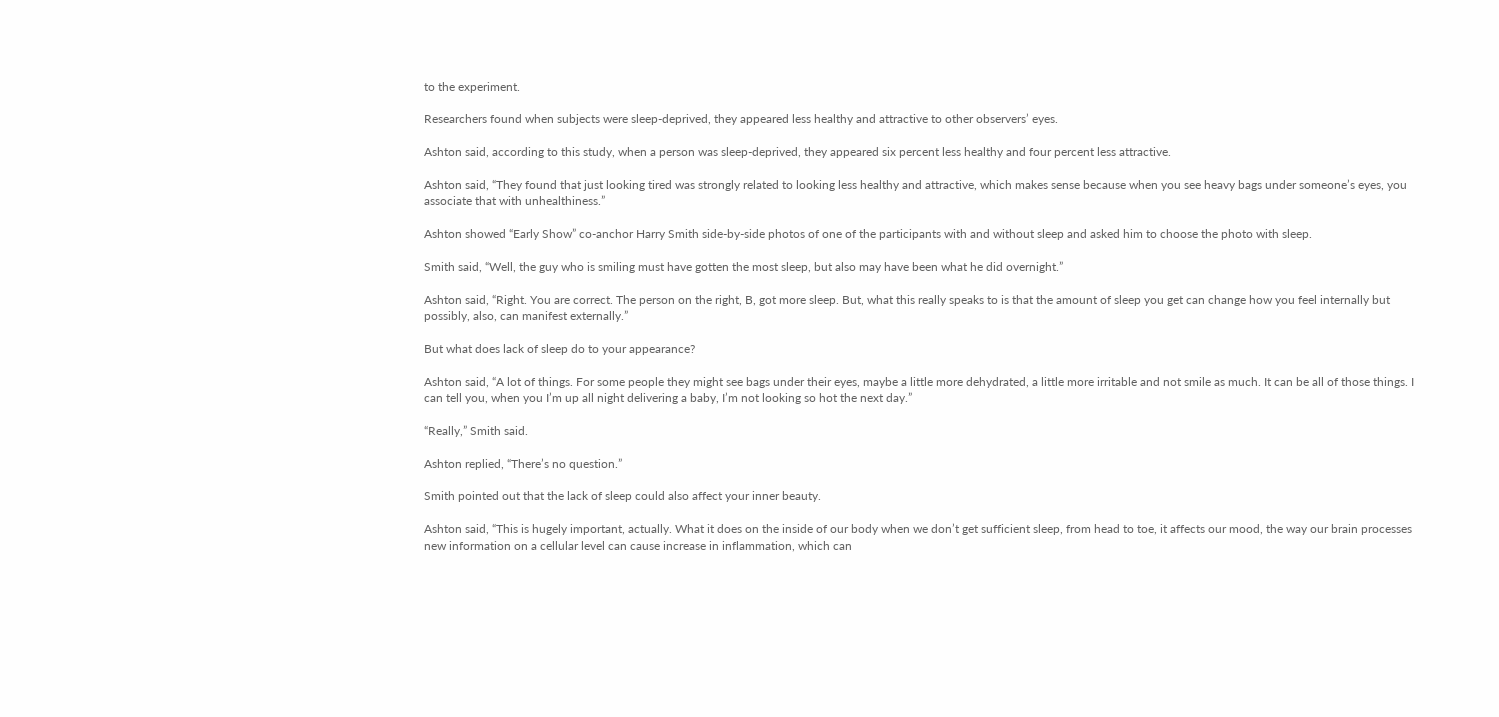to the experiment.

Researchers found when subjects were sleep-deprived, they appeared less healthy and attractive to other observers’ eyes.

Ashton said, according to this study, when a person was sleep-deprived, they appeared six percent less healthy and four percent less attractive.

Ashton said, “They found that just looking tired was strongly related to looking less healthy and attractive, which makes sense because when you see heavy bags under someone’s eyes, you associate that with unhealthiness.”

Ashton showed “Early Show” co-anchor Harry Smith side-by-side photos of one of the participants with and without sleep and asked him to choose the photo with sleep.

Smith said, “Well, the guy who is smiling must have gotten the most sleep, but also may have been what he did overnight.”

Ashton said, “Right. You are correct. The person on the right, B, got more sleep. But, what this really speaks to is that the amount of sleep you get can change how you feel internally but possibly, also, can manifest externally.”

But what does lack of sleep do to your appearance?

Ashton said, “A lot of things. For some people they might see bags under their eyes, maybe a little more dehydrated, a little more irritable and not smile as much. It can be all of those things. I can tell you, when you I’m up all night delivering a baby, I’m not looking so hot the next day.”

“Really,” Smith said.

Ashton replied, “There’s no question.”

Smith pointed out that the lack of sleep could also affect your inner beauty.

Ashton said, “This is hugely important, actually. What it does on the inside of our body when we don’t get sufficient sleep, from head to toe, it affects our mood, the way our brain processes new information on a cellular level can cause increase in inflammation, which can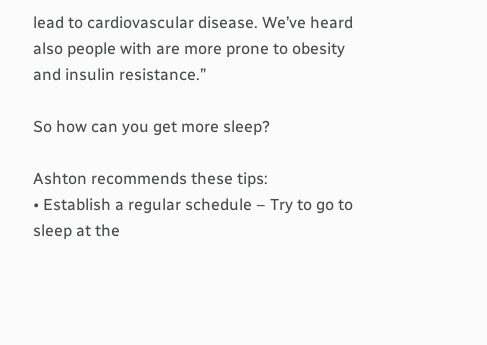lead to cardiovascular disease. We’ve heard also people with are more prone to obesity and insulin resistance.”

So how can you get more sleep?

Ashton recommends these tips:
• Establish a regular schedule – Try to go to sleep at the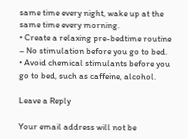same time every night, wake up at the same time every morning.
• Create a relaxing pre-bedtime routine – No stimulation before you go to bed.
• Avoid chemical stimulants before you go to bed, such as caffeine, alcohol.

Leave a Reply

Your email address will not be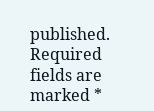published. Required fields are marked *